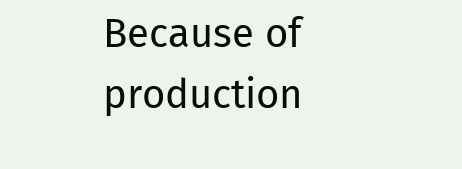Because of production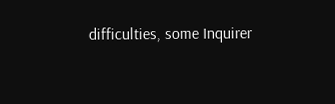difficulties, some Inquirer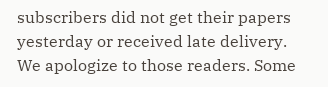subscribers did not get their papers yesterday or received late delivery. We apologize to those readers. Some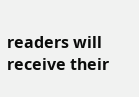readers will receive their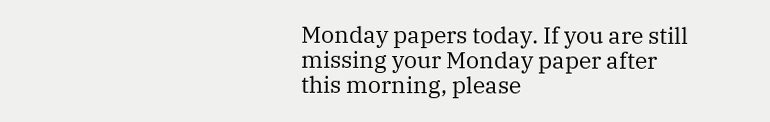Monday papers today. If you are still missing your Monday paper after this morning, please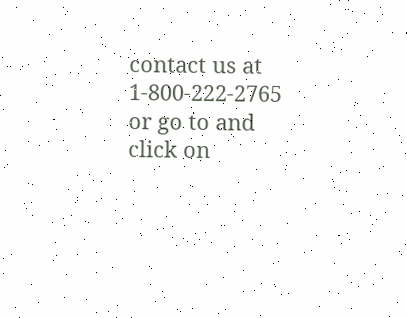contact us at 1-800-222-2765 or go to and click on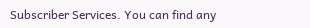Subscriber Services. You can find any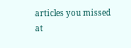articles you missed at